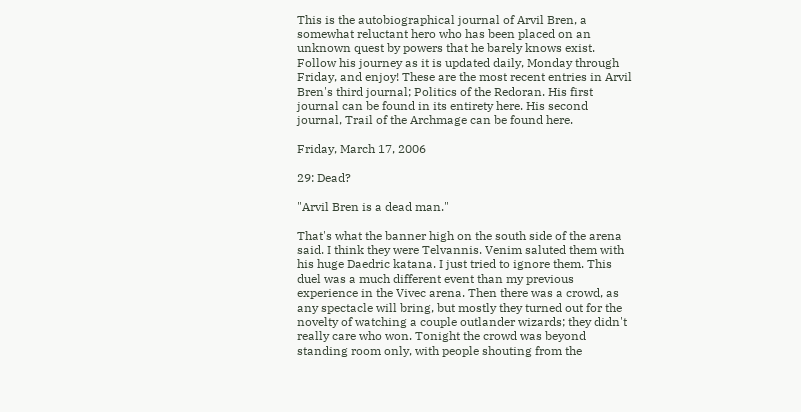This is the autobiographical journal of Arvil Bren, a somewhat reluctant hero who has been placed on an unknown quest by powers that he barely knows exist. Follow his journey as it is updated daily, Monday through Friday, and enjoy! These are the most recent entries in Arvil Bren's third journal; Politics of the Redoran. His first journal can be found in its entirety here. His second journal, Trail of the Archmage can be found here.

Friday, March 17, 2006

29: Dead?

"Arvil Bren is a dead man."

That's what the banner high on the south side of the arena said. I think they were Telvannis. Venim saluted them with his huge Daedric katana. I just tried to ignore them. This duel was a much different event than my previous experience in the Vivec arena. Then there was a crowd, as any spectacle will bring, but mostly they turned out for the novelty of watching a couple outlander wizards; they didn't really care who won. Tonight the crowd was beyond standing room only, with people shouting from the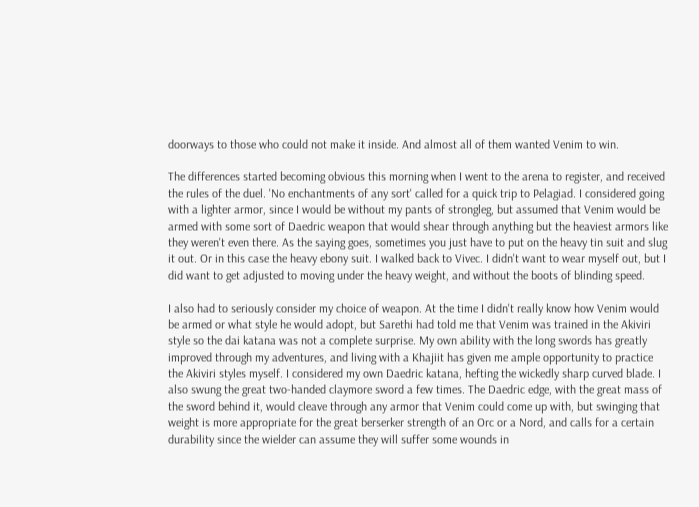doorways to those who could not make it inside. And almost all of them wanted Venim to win.

The differences started becoming obvious this morning when I went to the arena to register, and received the rules of the duel. 'No enchantments of any sort' called for a quick trip to Pelagiad. I considered going with a lighter armor, since I would be without my pants of strongleg, but assumed that Venim would be armed with some sort of Daedric weapon that would shear through anything but the heaviest armors like they weren't even there. As the saying goes, sometimes you just have to put on the heavy tin suit and slug it out. Or in this case the heavy ebony suit. I walked back to Vivec. I didn't want to wear myself out, but I did want to get adjusted to moving under the heavy weight, and without the boots of blinding speed.

I also had to seriously consider my choice of weapon. At the time I didn't really know how Venim would be armed or what style he would adopt, but Sarethi had told me that Venim was trained in the Akiviri style so the dai katana was not a complete surprise. My own ability with the long swords has greatly improved through my adventures, and living with a Khajiit has given me ample opportunity to practice the Akiviri styles myself. I considered my own Daedric katana, hefting the wickedly sharp curved blade. I also swung the great two-handed claymore sword a few times. The Daedric edge, with the great mass of the sword behind it, would cleave through any armor that Venim could come up with, but swinging that weight is more appropriate for the great berserker strength of an Orc or a Nord, and calls for a certain durability since the wielder can assume they will suffer some wounds in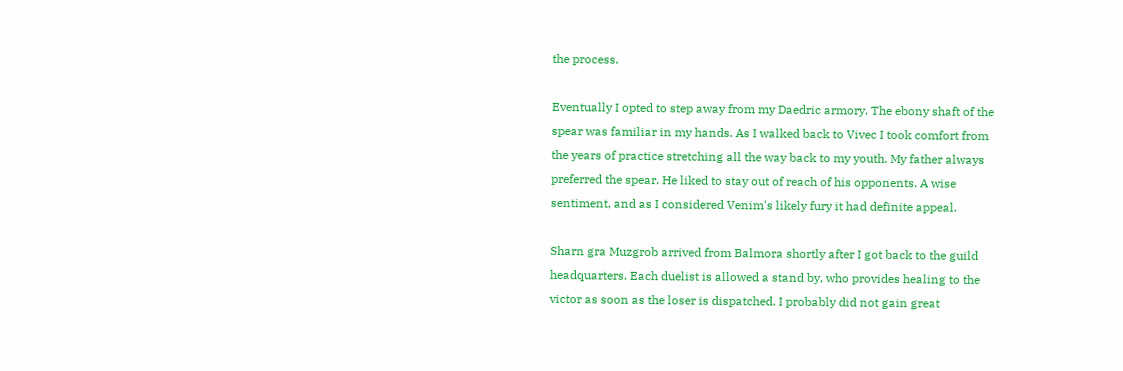the process.

Eventually I opted to step away from my Daedric armory. The ebony shaft of the spear was familiar in my hands. As I walked back to Vivec I took comfort from the years of practice stretching all the way back to my youth. My father always preferred the spear. He liked to stay out of reach of his opponents. A wise sentiment, and as I considered Venim's likely fury it had definite appeal.

Sharn gra Muzgrob arrived from Balmora shortly after I got back to the guild headquarters. Each duelist is allowed a stand by, who provides healing to the victor as soon as the loser is dispatched. I probably did not gain great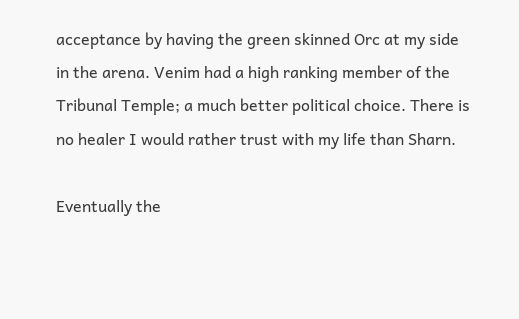acceptance by having the green skinned Orc at my side in the arena. Venim had a high ranking member of the Tribunal Temple; a much better political choice. There is no healer I would rather trust with my life than Sharn.

Eventually the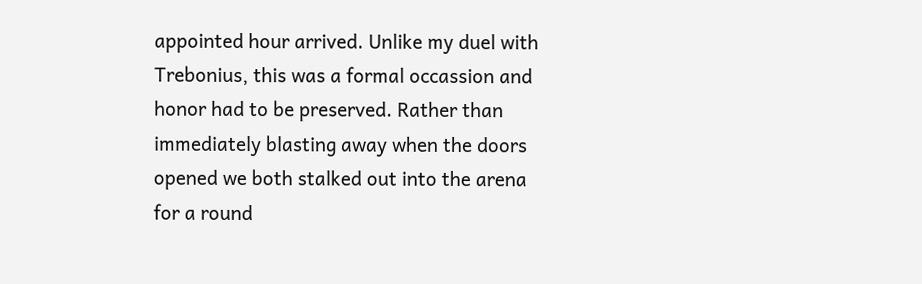appointed hour arrived. Unlike my duel with Trebonius, this was a formal occassion and honor had to be preserved. Rather than immediately blasting away when the doors opened we both stalked out into the arena for a round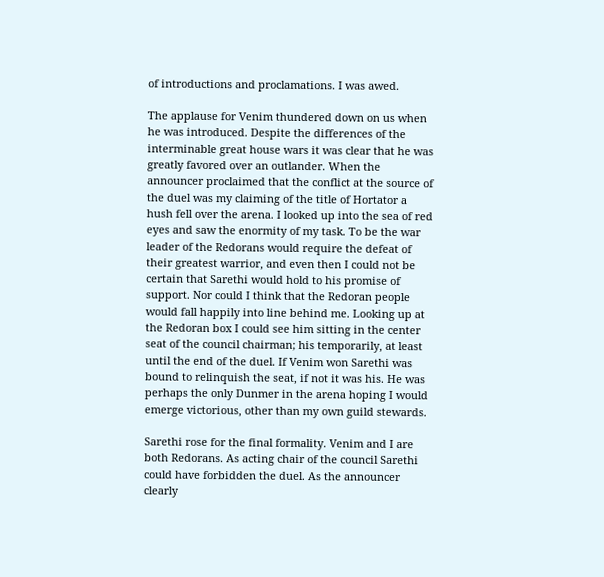of introductions and proclamations. I was awed.

The applause for Venim thundered down on us when he was introduced. Despite the differences of the interminable great house wars it was clear that he was greatly favored over an outlander. When the announcer proclaimed that the conflict at the source of the duel was my claiming of the title of Hortator a hush fell over the arena. I looked up into the sea of red eyes and saw the enormity of my task. To be the war leader of the Redorans would require the defeat of their greatest warrior, and even then I could not be certain that Sarethi would hold to his promise of support. Nor could I think that the Redoran people would fall happily into line behind me. Looking up at the Redoran box I could see him sitting in the center seat of the council chairman; his temporarily, at least until the end of the duel. If Venim won Sarethi was bound to relinquish the seat, if not it was his. He was perhaps the only Dunmer in the arena hoping I would emerge victorious, other than my own guild stewards.

Sarethi rose for the final formality. Venim and I are both Redorans. As acting chair of the council Sarethi could have forbidden the duel. As the announcer clearly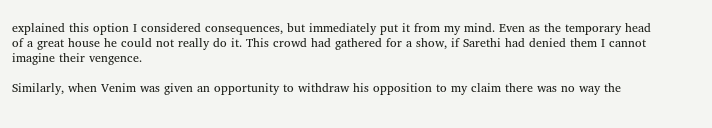explained this option I considered consequences, but immediately put it from my mind. Even as the temporary head of a great house he could not really do it. This crowd had gathered for a show, if Sarethi had denied them I cannot imagine their vengence.

Similarly, when Venim was given an opportunity to withdraw his opposition to my claim there was no way the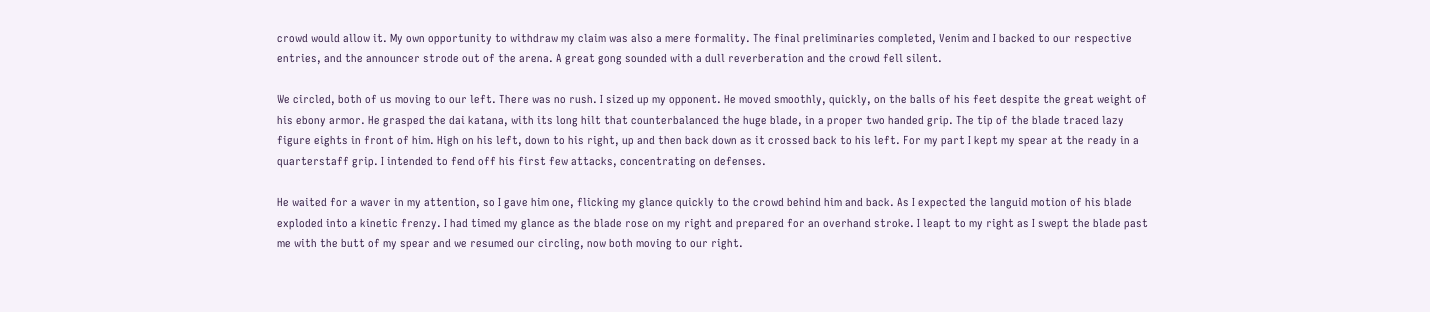crowd would allow it. My own opportunity to withdraw my claim was also a mere formality. The final preliminaries completed, Venim and I backed to our respective entries, and the announcer strode out of the arena. A great gong sounded with a dull reverberation and the crowd fell silent.

We circled, both of us moving to our left. There was no rush. I sized up my opponent. He moved smoothly, quickly, on the balls of his feet despite the great weight of his ebony armor. He grasped the dai katana, with its long hilt that counterbalanced the huge blade, in a proper two handed grip. The tip of the blade traced lazy figure eights in front of him. High on his left, down to his right, up and then back down as it crossed back to his left. For my part I kept my spear at the ready in a quarterstaff grip. I intended to fend off his first few attacks, concentrating on defenses.

He waited for a waver in my attention, so I gave him one, flicking my glance quickly to the crowd behind him and back. As I expected the languid motion of his blade exploded into a kinetic frenzy. I had timed my glance as the blade rose on my right and prepared for an overhand stroke. I leapt to my right as I swept the blade past me with the butt of my spear and we resumed our circling, now both moving to our right.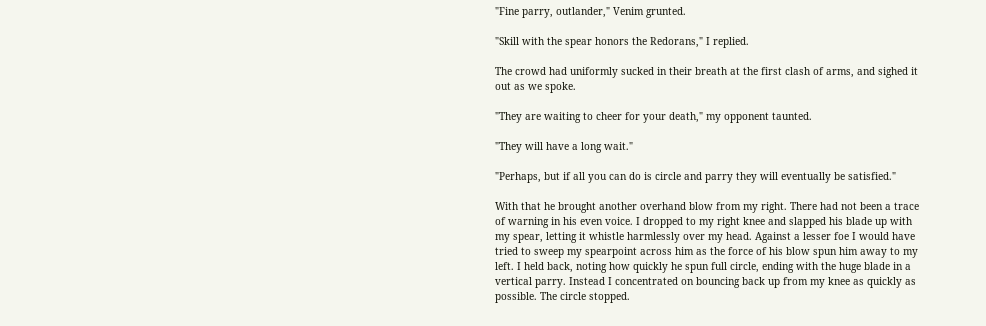"Fine parry, outlander," Venim grunted.

"Skill with the spear honors the Redorans," I replied.

The crowd had uniformly sucked in their breath at the first clash of arms, and sighed it out as we spoke.

"They are waiting to cheer for your death," my opponent taunted.

"They will have a long wait."

"Perhaps, but if all you can do is circle and parry they will eventually be satisfied."

With that he brought another overhand blow from my right. There had not been a trace of warning in his even voice. I dropped to my right knee and slapped his blade up with my spear, letting it whistle harmlessly over my head. Against a lesser foe I would have tried to sweep my spearpoint across him as the force of his blow spun him away to my left. I held back, noting how quickly he spun full circle, ending with the huge blade in a vertical parry. Instead I concentrated on bouncing back up from my knee as quickly as possible. The circle stopped.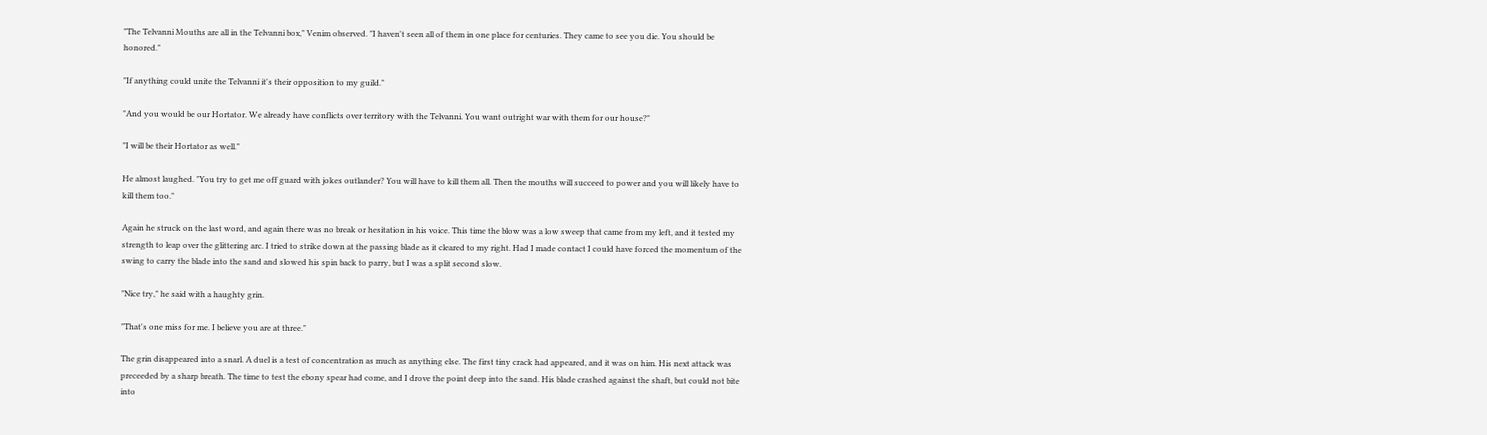"The Telvanni Mouths are all in the Telvanni box," Venim observed. "I haven't seen all of them in one place for centuries. They came to see you die. You should be honored."

"If anything could unite the Telvanni it's their opposition to my guild."

"And you would be our Hortator. We already have conflicts over territory with the Telvanni. You want outright war with them for our house?"

"I will be their Hortator as well."

He almost laughed. "You try to get me off guard with jokes outlander? You will have to kill them all. Then the mouths will succeed to power and you will likely have to kill them too."

Again he struck on the last word, and again there was no break or hesitation in his voice. This time the blow was a low sweep that came from my left, and it tested my strength to leap over the glittering arc. I tried to strike down at the passing blade as it cleared to my right. Had I made contact I could have forced the momentum of the swing to carry the blade into the sand and slowed his spin back to parry, but I was a split second slow.

"Nice try," he said with a haughty grin.

"That's one miss for me. I believe you are at three."

The grin disappeared into a snarl. A duel is a test of concentration as much as anything else. The first tiny crack had appeared, and it was on him. His next attack was preceeded by a sharp breath. The time to test the ebony spear had come, and I drove the point deep into the sand. His blade crashed against the shaft, but could not bite into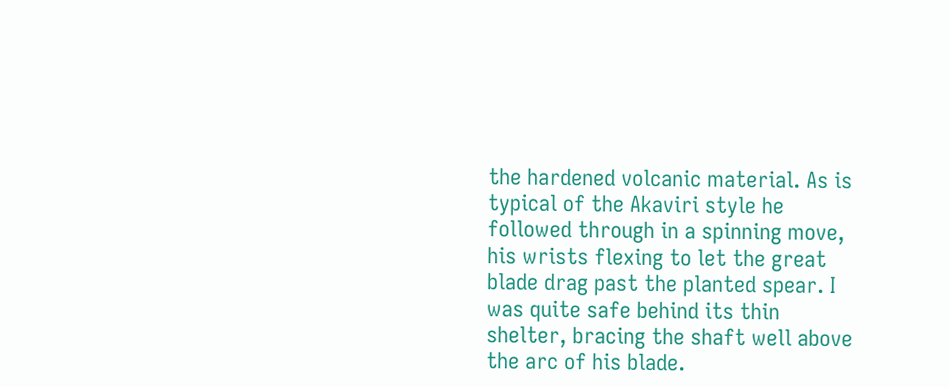the hardened volcanic material. As is typical of the Akaviri style he followed through in a spinning move, his wrists flexing to let the great blade drag past the planted spear. I was quite safe behind its thin shelter, bracing the shaft well above the arc of his blade.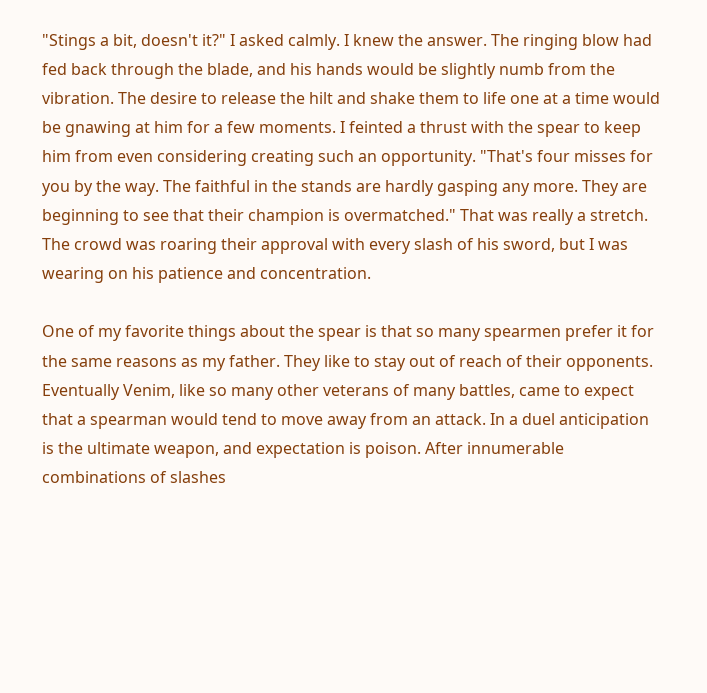"Stings a bit, doesn't it?" I asked calmly. I knew the answer. The ringing blow had fed back through the blade, and his hands would be slightly numb from the vibration. The desire to release the hilt and shake them to life one at a time would be gnawing at him for a few moments. I feinted a thrust with the spear to keep him from even considering creating such an opportunity. "That's four misses for you by the way. The faithful in the stands are hardly gasping any more. They are beginning to see that their champion is overmatched." That was really a stretch. The crowd was roaring their approval with every slash of his sword, but I was wearing on his patience and concentration.

One of my favorite things about the spear is that so many spearmen prefer it for the same reasons as my father. They like to stay out of reach of their opponents. Eventually Venim, like so many other veterans of many battles, came to expect that a spearman would tend to move away from an attack. In a duel anticipation is the ultimate weapon, and expectation is poison. After innumerable combinations of slashes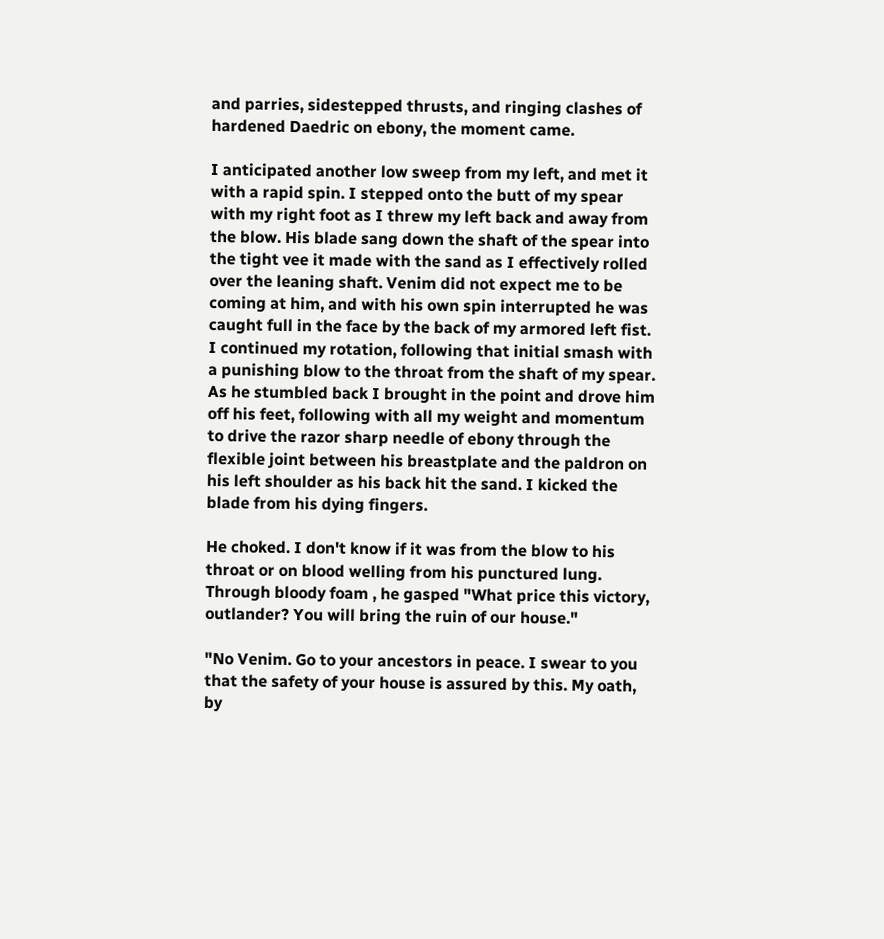and parries, sidestepped thrusts, and ringing clashes of hardened Daedric on ebony, the moment came.

I anticipated another low sweep from my left, and met it with a rapid spin. I stepped onto the butt of my spear with my right foot as I threw my left back and away from the blow. His blade sang down the shaft of the spear into the tight vee it made with the sand as I effectively rolled over the leaning shaft. Venim did not expect me to be coming at him, and with his own spin interrupted he was caught full in the face by the back of my armored left fist. I continued my rotation, following that initial smash with a punishing blow to the throat from the shaft of my spear. As he stumbled back I brought in the point and drove him off his feet, following with all my weight and momentum to drive the razor sharp needle of ebony through the flexible joint between his breastplate and the paldron on his left shoulder as his back hit the sand. I kicked the blade from his dying fingers.

He choked. I don't know if it was from the blow to his throat or on blood welling from his punctured lung. Through bloody foam , he gasped "What price this victory, outlander? You will bring the ruin of our house."

"No Venim. Go to your ancestors in peace. I swear to you that the safety of your house is assured by this. My oath, by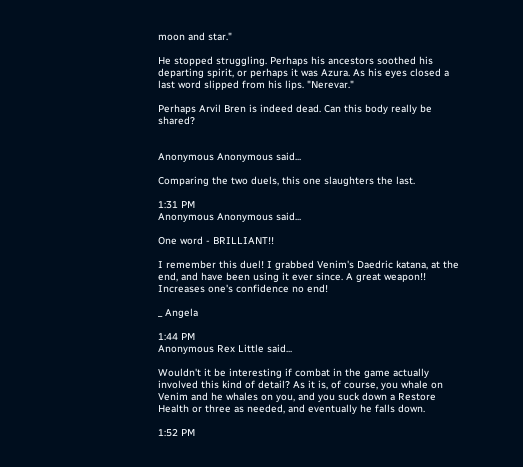moon and star."

He stopped struggling. Perhaps his ancestors soothed his departing spirit, or perhaps it was Azura. As his eyes closed a last word slipped from his lips. "Nerevar."

Perhaps Arvil Bren is indeed dead. Can this body really be shared?


Anonymous Anonymous said...

Comparing the two duels, this one slaughters the last.

1:31 PM
Anonymous Anonymous said...

One word - BRILLIANT!!

I remember this duel! I grabbed Venim's Daedric katana, at the end, and have been using it ever since. A great weapon!! Increases one's confidence no end!

_ Angela

1:44 PM
Anonymous Rex Little said...

Wouldn't it be interesting if combat in the game actually involved this kind of detail? As it is, of course, you whale on Venim and he whales on you, and you suck down a Restore Health or three as needed, and eventually he falls down.

1:52 PM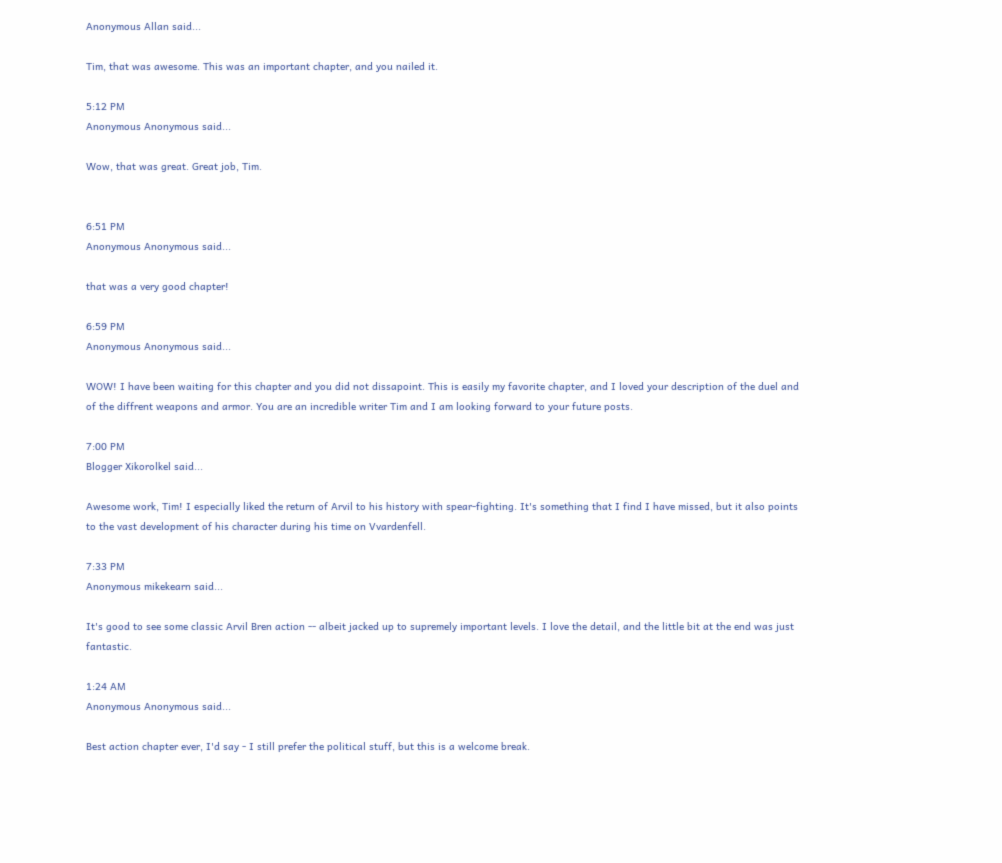Anonymous Allan said...

Tim, that was awesome. This was an important chapter, and you nailed it.

5:12 PM
Anonymous Anonymous said...

Wow, that was great. Great job, Tim.


6:51 PM
Anonymous Anonymous said...

that was a very good chapter!

6:59 PM
Anonymous Anonymous said...

WOW! I have been waiting for this chapter and you did not dissapoint. This is easily my favorite chapter, and I loved your description of the duel and of the diffrent weapons and armor. You are an incredible writer Tim and I am looking forward to your future posts.

7:00 PM
Blogger Xikorolkel said...

Awesome work, Tim! I especially liked the return of Arvil to his history with spear-fighting. It's something that I find I have missed, but it also points to the vast development of his character during his time on Vvardenfell.

7:33 PM
Anonymous mikekearn said...

It's good to see some classic Arvil Bren action -- albeit jacked up to supremely important levels. I love the detail, and the little bit at the end was just fantastic.

1:24 AM
Anonymous Anonymous said...

Best action chapter ever, I'd say - I still prefer the political stuff, but this is a welcome break.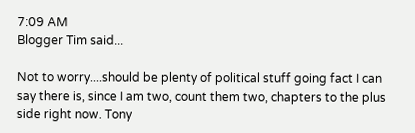7:09 AM
Blogger Tim said...

Not to worry....should be plenty of political stuff going fact I can say there is, since I am two, count them two, chapters to the plus side right now. Tony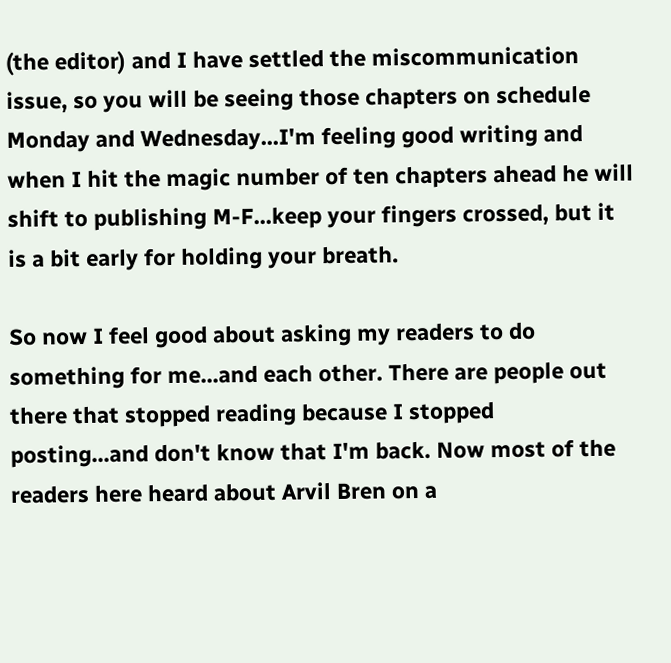(the editor) and I have settled the miscommunication issue, so you will be seeing those chapters on schedule Monday and Wednesday...I'm feeling good writing and when I hit the magic number of ten chapters ahead he will shift to publishing M-F...keep your fingers crossed, but it is a bit early for holding your breath.

So now I feel good about asking my readers to do something for me...and each other. There are people out there that stopped reading because I stopped posting...and don't know that I'm back. Now most of the readers here heard about Arvil Bren on a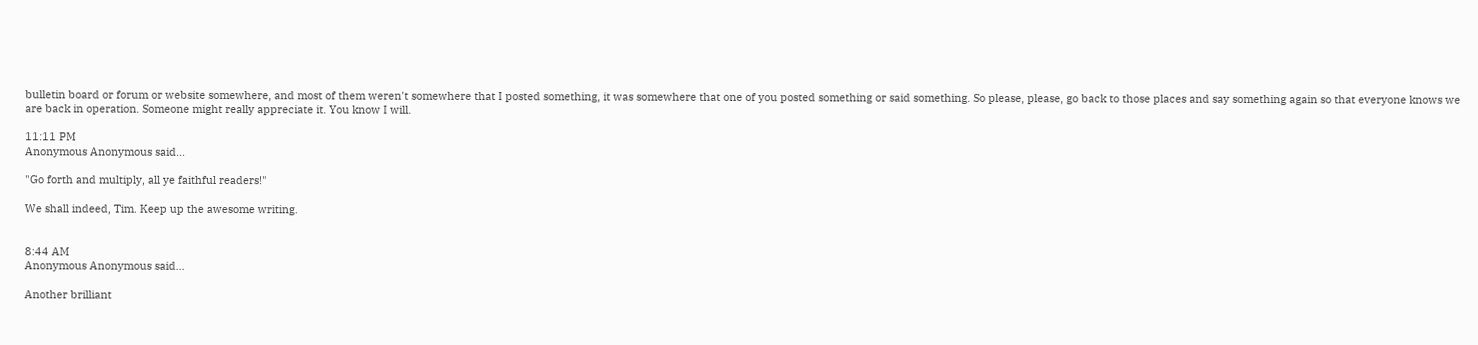bulletin board or forum or website somewhere, and most of them weren't somewhere that I posted something, it was somewhere that one of you posted something or said something. So please, please, go back to those places and say something again so that everyone knows we are back in operation. Someone might really appreciate it. You know I will.

11:11 PM
Anonymous Anonymous said...

"Go forth and multiply, all ye faithful readers!"

We shall indeed, Tim. Keep up the awesome writing.


8:44 AM
Anonymous Anonymous said...

Another brilliant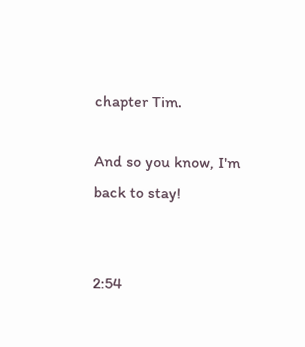chapter Tim.

And so you know, I'm back to stay!


2:54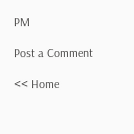PM

Post a Comment

<< Home